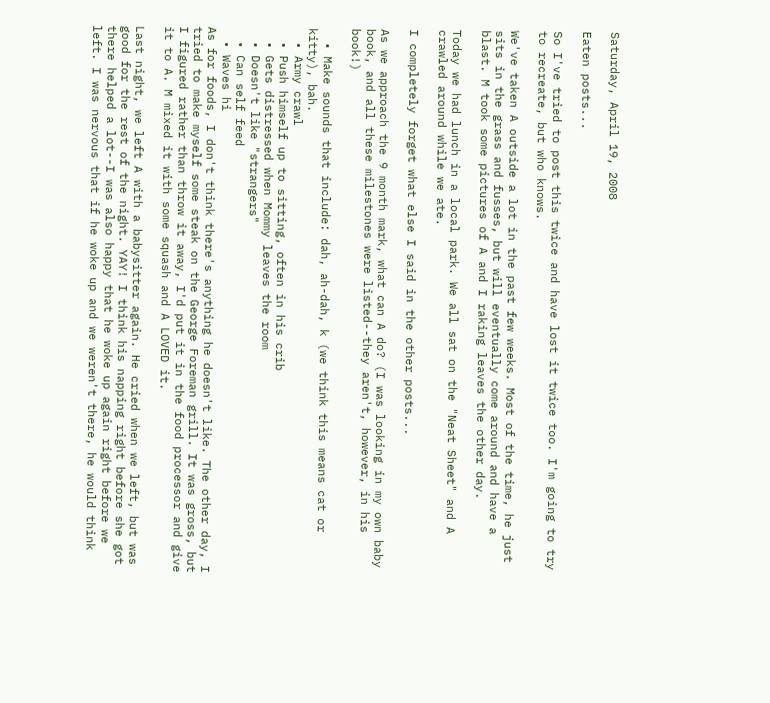Saturday, April 19, 2008

Eaten posts...

So I've tried to post this twice and have lost it twice too. I'm going to try to recreate, but who knows.

We've taken A outside a lot in the past few weeks. Most of the time, he just sits in the grass and fusses, but will eventually come around and have a blast. M took some pictures of A and I raking leaves the other day.

Today we had lunch in a local park. We all sat on the "Neat Sheet" and A crawled around while we ate.

I completely forget what else I said in the other posts...

As we approach the 9 month mark, what can A do? (I was looking in my own baby book, and all these milestones were listed--they aren't, however, in his book!)

  • Make sounds that include: dah, ah-dah, k (we think this means cat or kitty), bah.
  • Army crawl
  • Push himself up to sitting, often in his crib
  • Gets distressed when Mommy leaves the room
  • Doesn't like "strangers"
  • Can self feed
  • Waves hi
As for foods, I don't think there's anything he doesn't like. The other day, I tried to make myself some steak on the George Foreman grill. It was gross, but I figured rather than throw it away, I'd put it in the food processor and give it to A. M mixed it with some squash and A LOVED it.

Last night, we left A with a babysitter again. He cried when we left, but was good for the rest of the night. YAY! I think his napping right before she got there helped a lot--I was also happy that he woke up again right before we left. I was nervous that if he woke up and we weren't there, he would think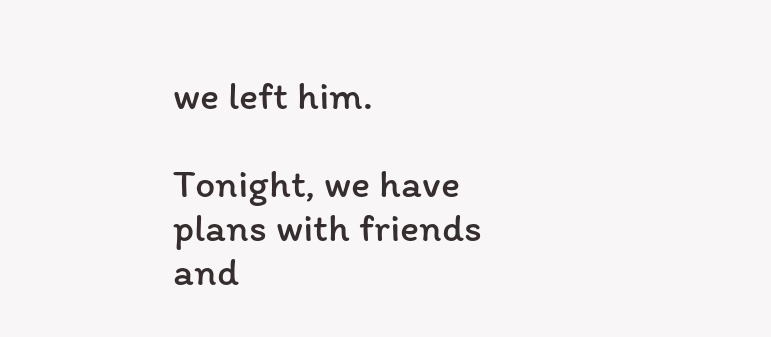we left him.

Tonight, we have plans with friends and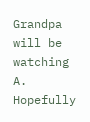Grandpa will be watching A. Hopefully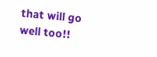that will go well too!!